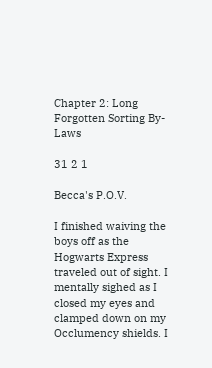Chapter 2: Long Forgotten Sorting By-Laws

31 2 1

Becca's P.O.V.

I finished waiving the boys off as the Hogwarts Express traveled out of sight. I mentally sighed as I closed my eyes and clamped down on my Occlumency shields. I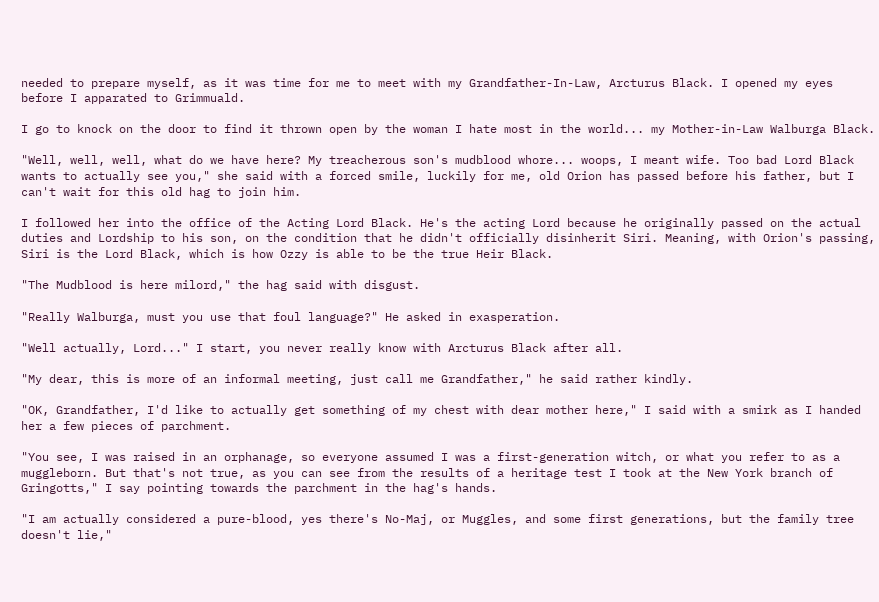needed to prepare myself, as it was time for me to meet with my Grandfather-In-Law, Arcturus Black. I opened my eyes before I apparated to Grimmuald.

I go to knock on the door to find it thrown open by the woman I hate most in the world... my Mother-in-Law Walburga Black.

"Well, well, well, what do we have here? My treacherous son's mudblood whore... woops, I meant wife. Too bad Lord Black wants to actually see you," she said with a forced smile, luckily for me, old Orion has passed before his father, but I can't wait for this old hag to join him.

I followed her into the office of the Acting Lord Black. He's the acting Lord because he originally passed on the actual duties and Lordship to his son, on the condition that he didn't officially disinherit Siri. Meaning, with Orion's passing, Siri is the Lord Black, which is how Ozzy is able to be the true Heir Black.

"The Mudblood is here milord," the hag said with disgust.

"Really Walburga, must you use that foul language?" He asked in exasperation.

"Well actually, Lord..." I start, you never really know with Arcturus Black after all.

"My dear, this is more of an informal meeting, just call me Grandfather," he said rather kindly.

"OK, Grandfather, I'd like to actually get something of my chest with dear mother here," I said with a smirk as I handed her a few pieces of parchment.

"You see, I was raised in an orphanage, so everyone assumed I was a first-generation witch, or what you refer to as a muggleborn. But that's not true, as you can see from the results of a heritage test I took at the New York branch of Gringotts," I say pointing towards the parchment in the hag's hands.

"I am actually considered a pure-blood, yes there's No-Maj, or Muggles, and some first generations, but the family tree doesn't lie,"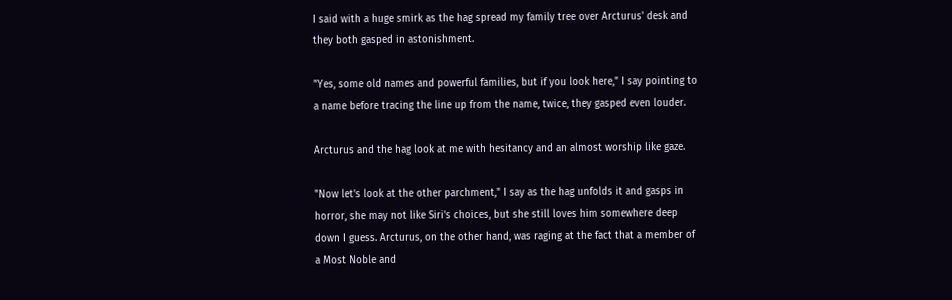I said with a huge smirk as the hag spread my family tree over Arcturus' desk and they both gasped in astonishment.

"Yes, some old names and powerful families, but if you look here," I say pointing to a name before tracing the line up from the name, twice, they gasped even louder.

Arcturus and the hag look at me with hesitancy and an almost worship like gaze.

"Now let's look at the other parchment," I say as the hag unfolds it and gasps in horror, she may not like Siri's choices, but she still loves him somewhere deep down I guess. Arcturus, on the other hand, was raging at the fact that a member of a Most Noble and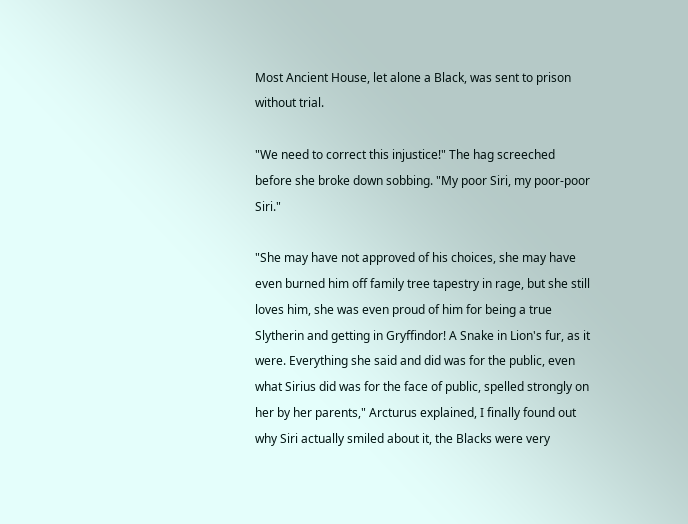Most Ancient House, let alone a Black, was sent to prison without trial.

"We need to correct this injustice!" The hag screeched before she broke down sobbing. "My poor Siri, my poor-poor Siri."

"She may have not approved of his choices, she may have even burned him off family tree tapestry in rage, but she still loves him, she was even proud of him for being a true Slytherin and getting in Gryffindor! A Snake in Lion's fur, as it were. Everything she said and did was for the public, even what Sirius did was for the face of public, spelled strongly on her by her parents," Arcturus explained, I finally found out why Siri actually smiled about it, the Blacks were very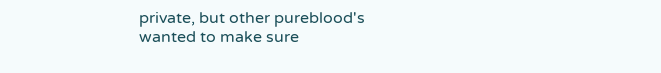private, but other pureblood's wanted to make sure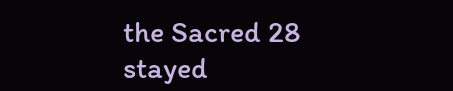the Sacred 28 stayed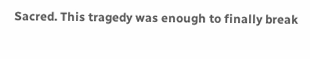Sacred. This tragedy was enough to finally break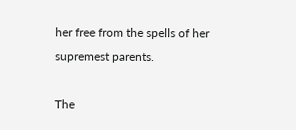her free from the spells of her supremest parents.

The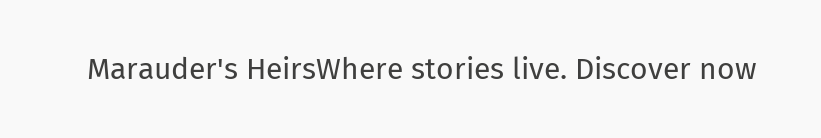Marauder's HeirsWhere stories live. Discover now